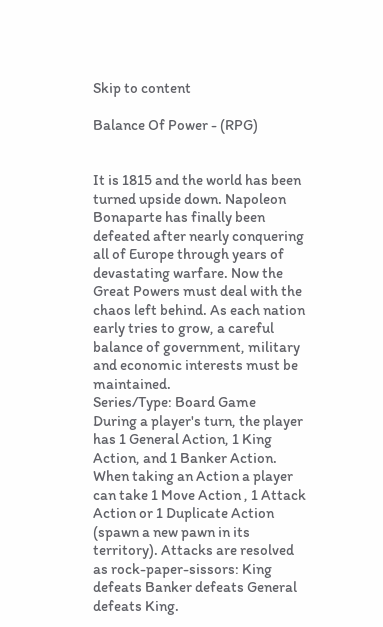Skip to content

Balance Of Power - (RPG)


It is 1815 and the world has been turned upside down. Napoleon Bonaparte has finally been defeated after nearly conquering all of Europe through years of devastating warfare. Now the Great Powers must deal with the chaos left behind. As each nation early tries to grow, a careful balance of government, military and economic interests must be maintained.
Series/Type: Board Game
During a player's turn, the player has 1 General Action, 1 King Action, and 1 Banker Action. When taking an Action a player can take 1 Move Action , 1 Attack Action or 1 Duplicate Action (spawn a new pawn in its territory). Attacks are resolved as rock-paper-sissors: King defeats Banker defeats General defeats King.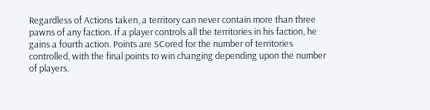Regardless of Actions taken, a territory can never contain more than three pawns of any faction. If a player controls all the territories in his faction, he gains a fourth action. Points are SCored for the number of territories controlled, with the final points to win changing depending upon the number of players.